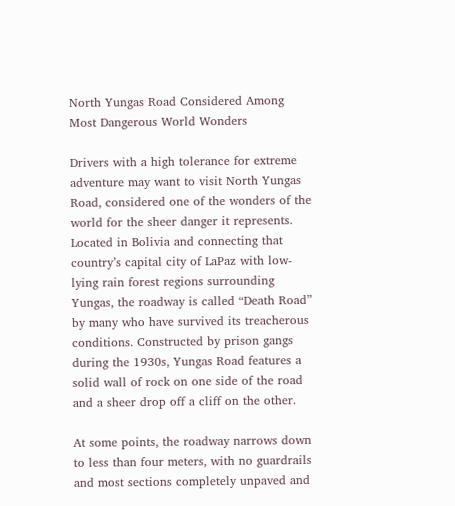North Yungas Road Considered Among Most Dangerous World Wonders

Drivers with a high tolerance for extreme adventure may want to visit North Yungas Road, considered one of the wonders of the world for the sheer danger it represents. Located in Bolivia and connecting that country’s capital city of LaPaz with low-lying rain forest regions surrounding Yungas, the roadway is called “Death Road” by many who have survived its treacherous conditions. Constructed by prison gangs during the 1930s, Yungas Road features a solid wall of rock on one side of the road and a sheer drop off a cliff on the other.

At some points, the roadway narrows down to less than four meters, with no guardrails and most sections completely unpaved and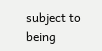subject to being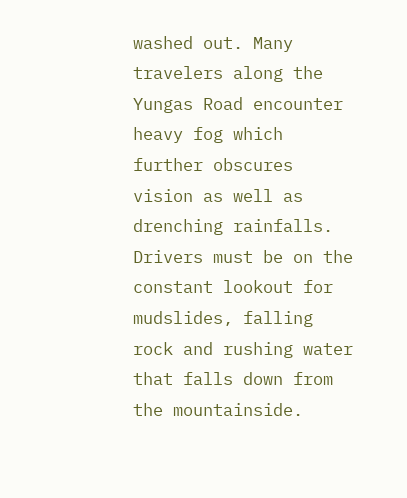washed out. Many travelers along the Yungas Road encounter heavy fog which further obscures vision as well as drenching rainfalls. Drivers must be on the constant lookout for mudslides, falling rock and rushing water that falls down from the mountainside.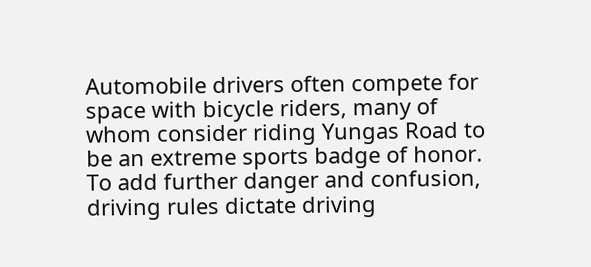Automobile drivers often compete for space with bicycle riders, many of whom consider riding Yungas Road to be an extreme sports badge of honor. To add further danger and confusion, driving rules dictate driving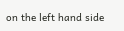on the left hand side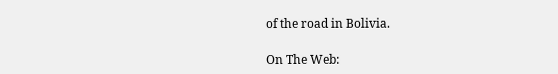of the road in Bolivia.

On The Web: